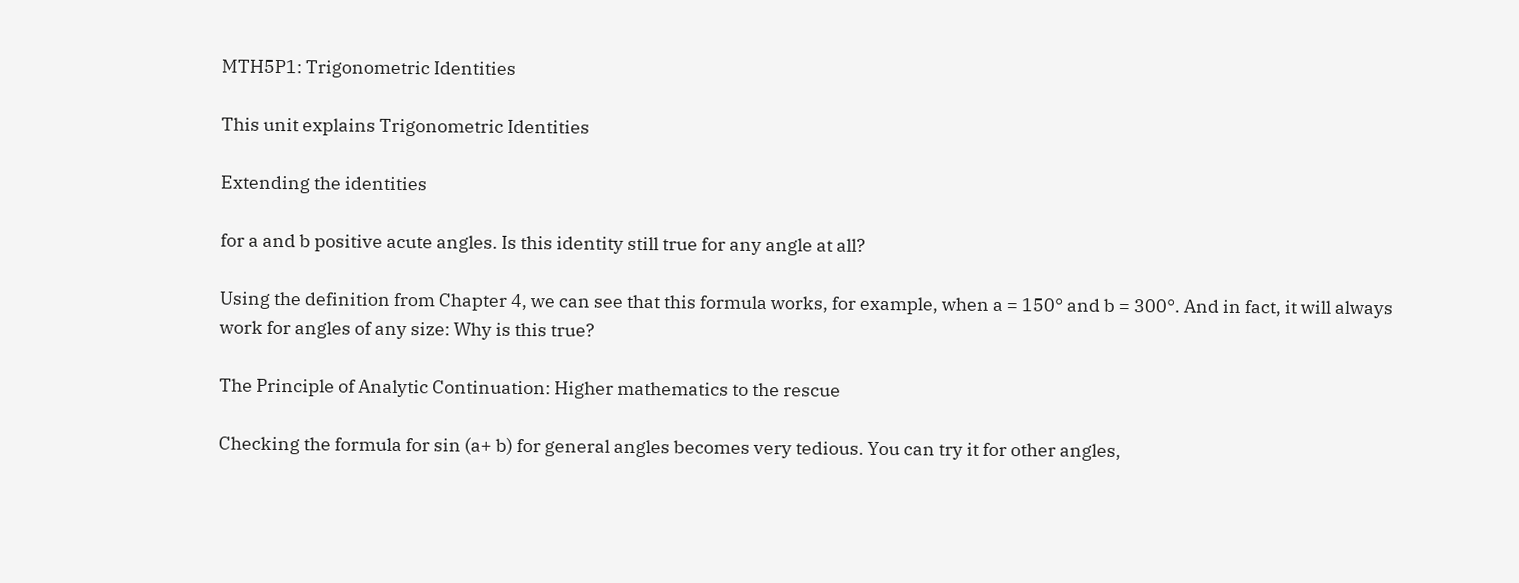MTH5P1: Trigonometric Identities

This unit explains Trigonometric Identities

Extending the identities

for a and b positive acute angles. Is this identity still true for any angle at all?

Using the definition from Chapter 4, we can see that this formula works, for example, when a = 150° and b = 300°. And in fact, it will always work for angles of any size: Why is this true?

The Principle of Analytic Continuation: Higher mathematics to the rescue

Checking the formula for sin (a+ b) for general angles becomes very tedious. You can try it for other angles,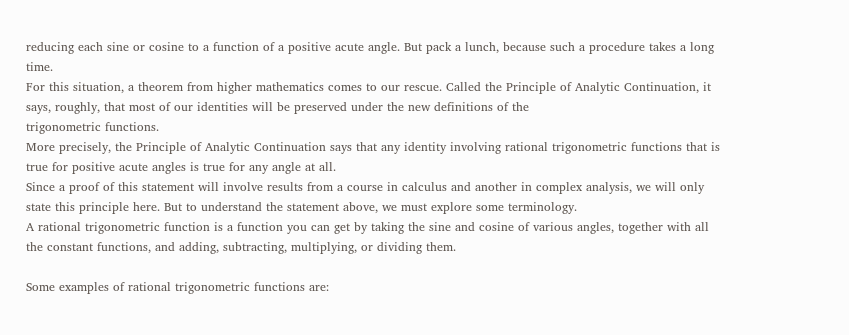reducing each sine or cosine to a function of a positive acute angle. But pack a lunch, because such a procedure takes a long time.
For this situation, a theorem from higher mathematics comes to our rescue. Called the Principle of Analytic Continuation, it says, roughly, that most of our identities will be preserved under the new definitions of the
trigonometric functions.
More precisely, the Principle of Analytic Continuation says that any identity involving rational trigonometric functions that is true for positive acute angles is true for any angle at all.
Since a proof of this statement will involve results from a course in calculus and another in complex analysis, we will only state this principle here. But to understand the statement above, we must explore some terminology.
A rational trigonometric function is a function you can get by taking the sine and cosine of various angles, together with all the constant functions, and adding, subtracting, multiplying, or dividing them.

Some examples of rational trigonometric functions are: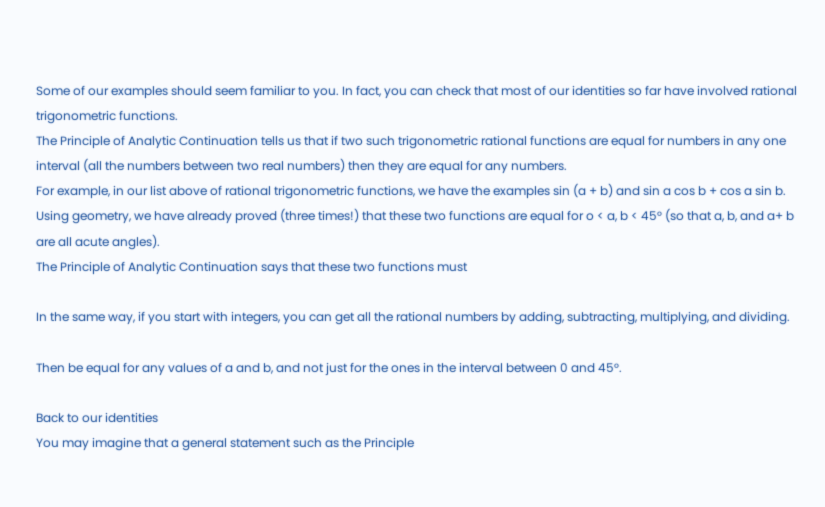Some of our examples should seem familiar to you. In fact, you can check that most of our identities so far have involved rational trigonometric functions.
The Principle of Analytic Continuation tells us that if two such trigonometric rational functions are equal for numbers in any one interval (all the numbers between two real numbers) then they are equal for any numbers.
For example, in our list above of rational trigonometric functions, we have the examples sin (a + b) and sin a cos b + cos a sin b. Using geometry, we have already proved (three times!) that these two functions are equal for o < a, b < 45° (so that a, b, and a+ b are all acute angles).
The Principle of Analytic Continuation says that these two functions must

In the same way, if you start with integers, you can get all the rational numbers by adding, subtracting, multiplying, and dividing.

Then be equal for any values of a and b, and not just for the ones in the interval between 0 and 45°.

Back to our identities
You may imagine that a general statement such as the Principle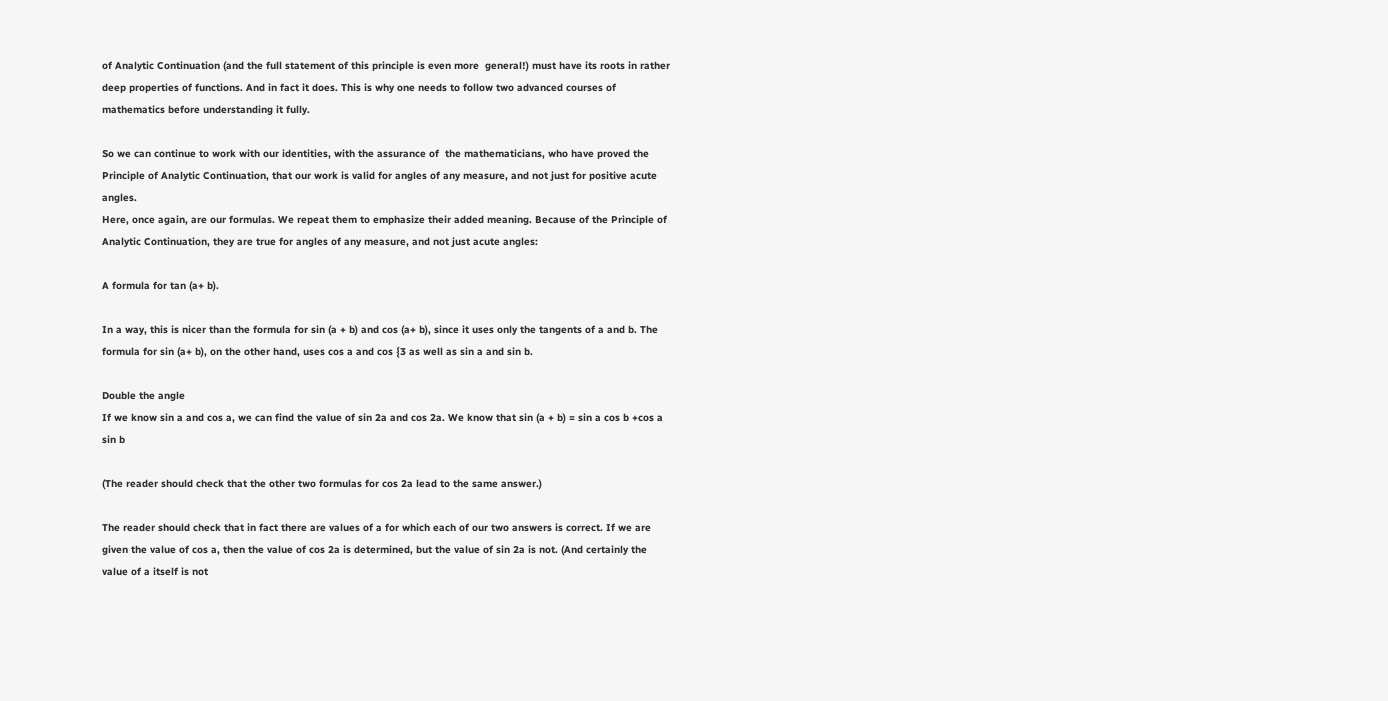of Analytic Continuation (and the full statement of this principle is even more  general!) must have its roots in rather deep properties of functions. And in fact it does. This is why one needs to follow two advanced courses of mathematics before understanding it fully.

So we can continue to work with our identities, with the assurance of  the mathematicians, who have proved the Principle of Analytic Continuation, that our work is valid for angles of any measure, and not just for positive acute angles.
Here, once again, are our formulas. We repeat them to emphasize their added meaning. Because of the Principle of Analytic Continuation, they are true for angles of any measure, and not just acute angles:

A formula for tan (a+ b).

In a way, this is nicer than the formula for sin (a + b) and cos (a+ b), since it uses only the tangents of a and b. The formula for sin (a+ b), on the other hand, uses cos a and cos {3 as well as sin a and sin b.

Double the angle
If we know sin a and cos a, we can find the value of sin 2a and cos 2a. We know that sin (a + b) = sin a cos b +cos a sin b

(The reader should check that the other two formulas for cos 2a lead to the same answer.)

The reader should check that in fact there are values of a for which each of our two answers is correct. If we are given the value of cos a, then the value of cos 2a is determined, but the value of sin 2a is not. (And certainly the value of a itself is not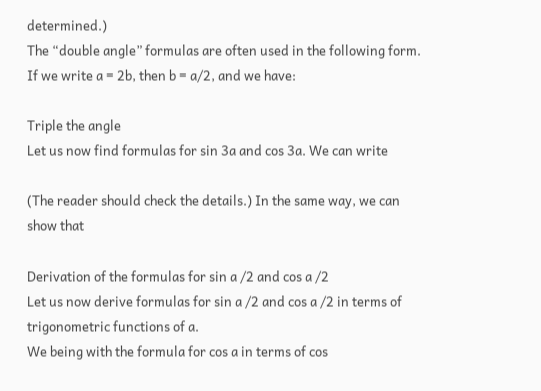determined.)
The “double angle” formulas are often used in the following form. If we write a = 2b, then b = a/2, and we have:

Triple the angle
Let us now find formulas for sin 3a and cos 3a. We can write

(The reader should check the details.) In the same way, we can show that

Derivation of the formulas for sin a /2 and cos a /2
Let us now derive formulas for sin a /2 and cos a /2 in terms of trigonometric functions of a.
We being with the formula for cos a in terms of cos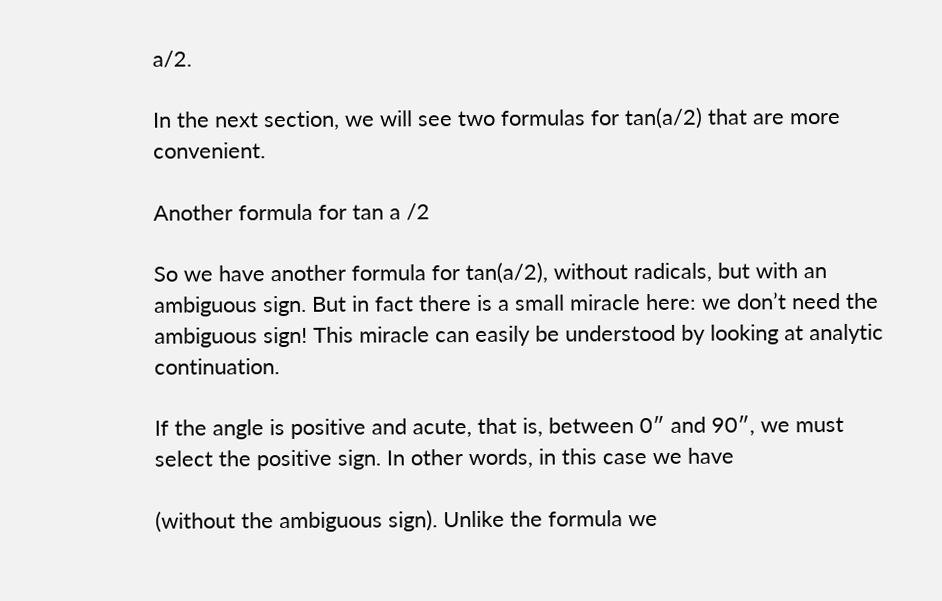a/2.

In the next section, we will see two formulas for tan(a/2) that are more convenient.

Another formula for tan a /2

So we have another formula for tan(a/2), without radicals, but with an ambiguous sign. But in fact there is a small miracle here: we don’t need the ambiguous sign! This miracle can easily be understood by looking at analytic continuation.

If the angle is positive and acute, that is, between 0″ and 90″, we must select the positive sign. In other words, in this case we have

(without the ambiguous sign). Unlike the formula we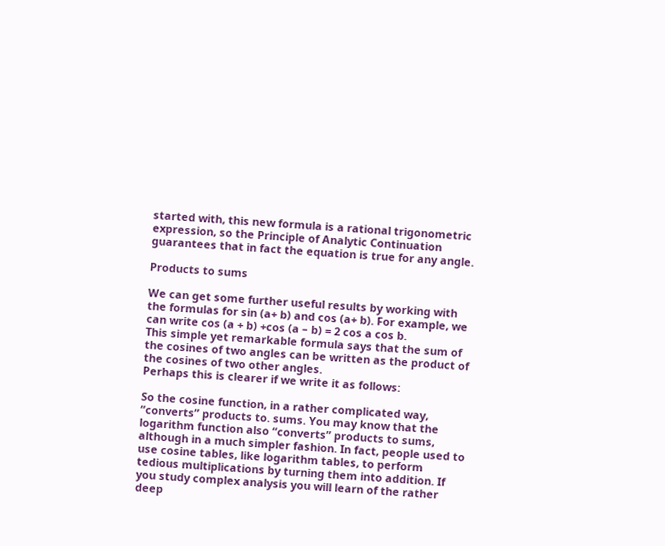started with, this new formula is a rational trigonometric expression, so the Principle of Analytic Continuation guarantees that in fact the equation is true for any angle.

Products to sums

We can get some further useful results by working with the formulas for sin (a+ b) and cos (a+ b). For example, we can write cos (a + b) +cos (a – b) = 2 cos a cos b.
This simple yet remarkable formula says that the sum of the cosines of two angles can be written as the product of the cosines of two other angles.
Perhaps this is clearer if we write it as follows:

So the cosine function, in a rather complicated way, “converts” products to. sums. You may know that the logarithm function also “converts” products to sums, although in a much simpler fashion. In fact, people used to use cosine tables, like logarithm tables, to perform tedious multiplications by turning them into addition. If you study complex analysis you will learn of the rather deep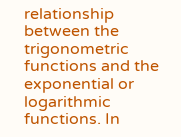relationship between the trigonometric functions and the exponential or logarithmic functions. In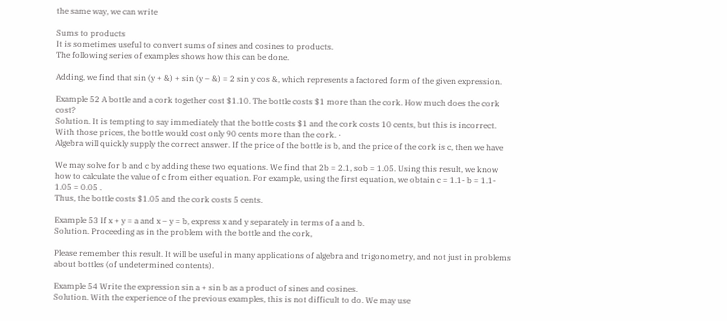the same way, we can write

Sums to products
It is sometimes useful to convert sums of sines and cosines to products.
The following series of examples shows how this can be done.

Adding, we find that sin (y + &) + sin (y – &) = 2 sin y cos &, which represents a factored form of the given expression.

Example 52 A bottle and a cork together cost $1.10. The bottle costs $1 more than the cork. How much does the cork cost?
Solution. It is tempting to say immediately that the bottle costs $1 and the cork costs 10 cents, but this is incorrect. With those prices, the bottle would cost only 90 cents more than the cork. ·
Algebra will quickly supply the correct answer. If the price of the bottle is b, and the price of the cork is c, then we have

We may solve for b and c by adding these two equations. We find that 2b = 2.1, sob = 1.05. Using this result, we know how to calculate the value of c from either equation. For example, using the first equation, we obtain c = 1.1- b = 1.1- 1.05 = 0.05 .
Thus, the bottle costs $1.05 and the cork costs 5 cents.

Example 53 If x + y = a and x – y = b, express x and y separately in terms of a and b.
Solution. Proceeding as in the problem with the bottle and the cork,

Please remember this result. It will be useful in many applications of algebra and trigonometry, and not just in problems about bottles (of undetermined contents).

Example 54 Write the expression sin a + sin b as a product of sines and cosines.
Solution. With the experience of the previous examples, this is not difficult to do. We may use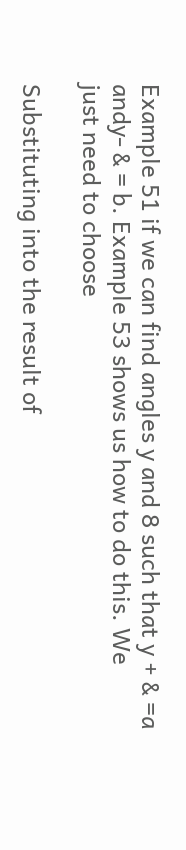Example 51 if we can find angles y and 8 such that y + & =a andy- & = b. Example 53 shows us how to do this. We
just need to choose

Substituting into the result of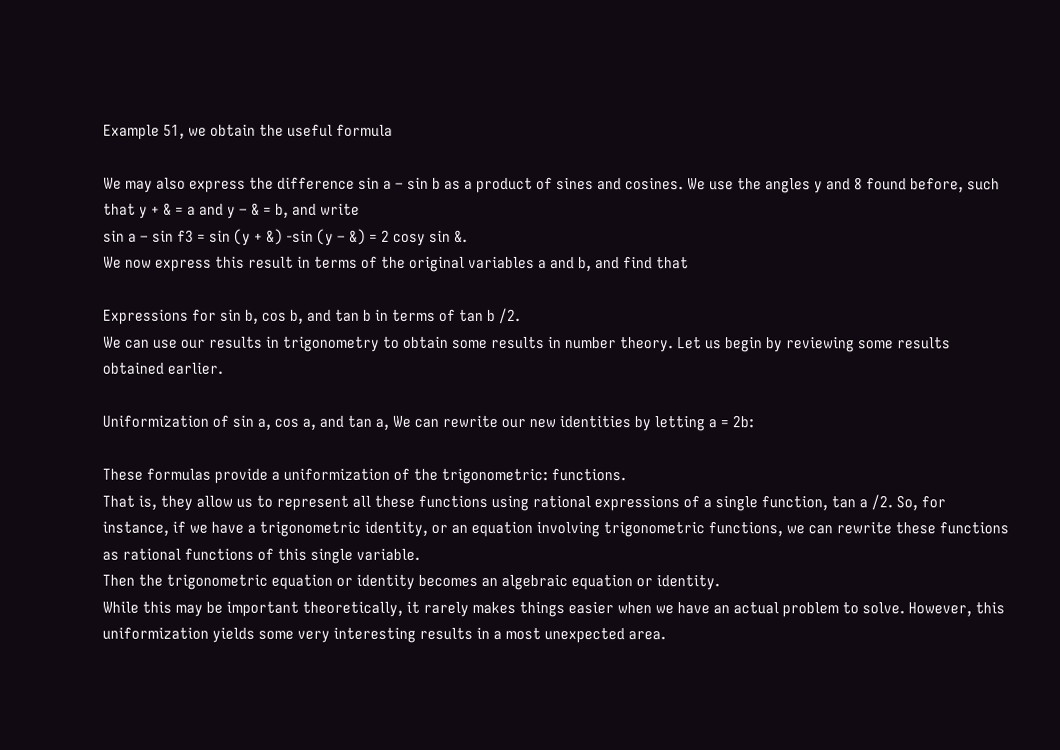Example 51, we obtain the useful formula

We may also express the difference sin a – sin b as a product of sines and cosines. We use the angles y and 8 found before, such that y + & = a and y – & = b, and write
sin a – sin f3 = sin (y + &) -sin (y – &) = 2 cosy sin &.
We now express this result in terms of the original variables a and b, and find that

Expressions for sin b, cos b, and tan b in terms of tan b /2.
We can use our results in trigonometry to obtain some results in number theory. Let us begin by reviewing some results obtained earlier.

Uniformization of sin a, cos a, and tan a, We can rewrite our new identities by letting a = 2b:

These formulas provide a uniformization of the trigonometric: functions.
That is, they allow us to represent all these functions using rational expressions of a single function, tan a /2. So, for instance, if we have a trigonometric identity, or an equation involving trigonometric functions, we can rewrite these functions as rational functions of this single variable.
Then the trigonometric equation or identity becomes an algebraic equation or identity.
While this may be important theoretically, it rarely makes things easier when we have an actual problem to solve. However, this uniformization yields some very interesting results in a most unexpected area.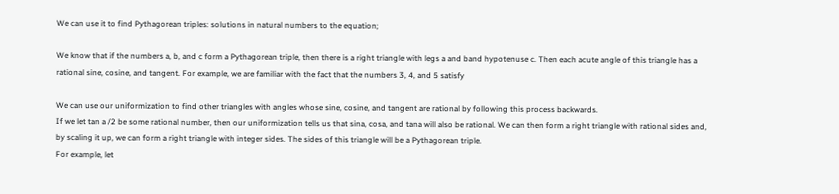We can use it to find Pythagorean triples: solutions in natural numbers to the equation;

We know that if the numbers a, b, and c form a Pythagorean triple, then there is a right triangle with legs a and band hypotenuse c. Then each acute angle of this triangle has a rational sine, cosine, and tangent. For example, we are familiar with the fact that the numbers 3, 4, and 5 satisfy

We can use our uniformization to find other triangles with angles whose sine, cosine, and tangent are rational by following this process backwards.
If we let tan a /2 be some rational number, then our uniformization tells us that sina, cosa, and tana will also be rational. We can then form a right triangle with rational sides and, by scaling it up, we can form a right triangle with integer sides. The sides of this triangle will be a Pythagorean triple.
For example, let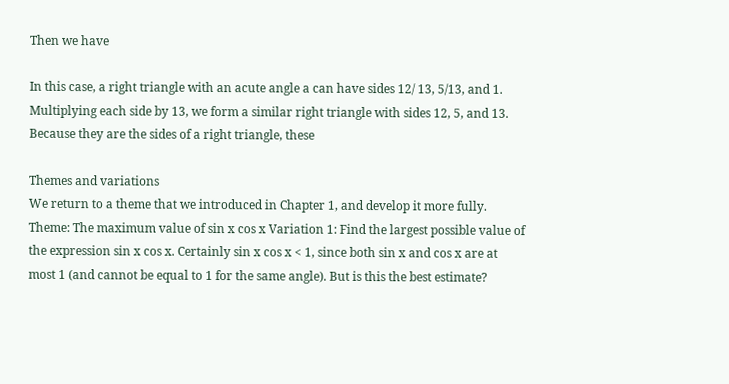Then we have

In this case, a right triangle with an acute angle a can have sides 12/ 13, 5/13, and 1. Multiplying each side by 13, we form a similar right triangle with sides 12, 5, and 13. Because they are the sides of a right triangle, these

Themes and variations
We return to a theme that we introduced in Chapter 1, and develop it more fully.
Theme: The maximum value of sin x cos x Variation 1: Find the largest possible value of the expression sin x cos x. Certainly sin x cos x < 1, since both sin x and cos x are at most 1 (and cannot be equal to 1 for the same angle). But is this the best estimate?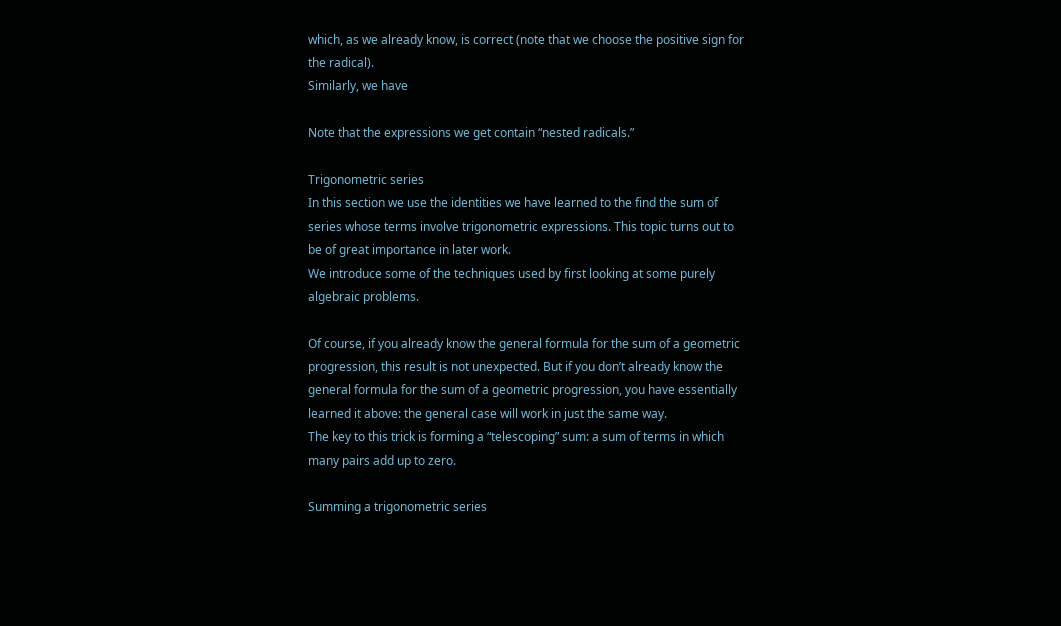which, as we already know, is correct (note that we choose the positive sign for the radical).
Similarly, we have

Note that the expressions we get contain “nested radicals.”

Trigonometric series
In this section we use the identities we have learned to the find the sum of series whose terms involve trigonometric expressions. This topic turns out to be of great importance in later work.
We introduce some of the techniques used by first looking at some purely algebraic problems.

Of course, if you already know the general formula for the sum of a geometric progression, this result is not unexpected. But if you don’t already know the general formula for the sum of a geometric progression, you have essentially learned it above: the general case will work in just the same way.
The key to this trick is forming a “telescoping” sum: a sum of terms in which many pairs add up to zero.

Summing a trigonometric series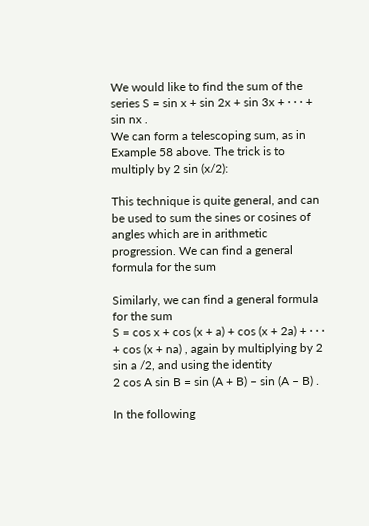We would like to find the sum of the series S = sin x + sin 2x + sin 3x + · · · + sin nx .
We can form a telescoping sum, as in Example 58 above. The trick is to multiply by 2 sin (x/2):

This technique is quite general, and can be used to sum the sines or cosines of angles which are in arithmetic progression. We can find a general formula for the sum

Similarly, we can find a general formula for the sum
S = cos x + cos (x + a) + cos (x + 2a) + · · · + cos (x + na) , again by multiplying by 2 sin a /2, and using the identity
2 cos A sin B = sin (A + B) – sin (A – B) .

In the following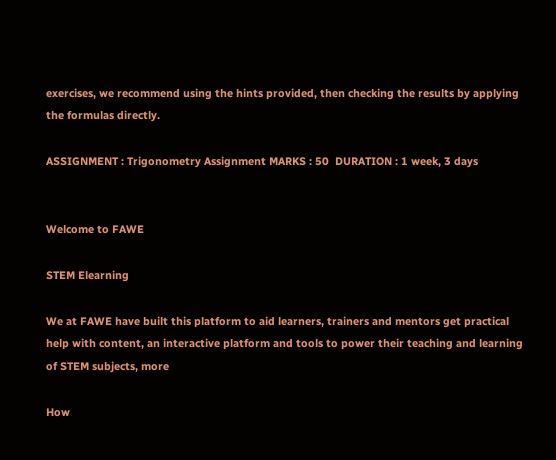exercises, we recommend using the hints provided, then checking the results by applying the formulas directly.

ASSIGNMENT : Trigonometry Assignment MARKS : 50  DURATION : 1 week, 3 days


Welcome to FAWE

STEM Elearning

We at FAWE have built this platform to aid learners, trainers and mentors get practical help with content, an interactive platform and tools to power their teaching and learning of STEM subjects, more

How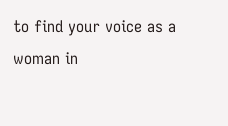to find your voice as a woman in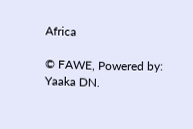Africa

© FAWE, Powered by: Yaaka DN.